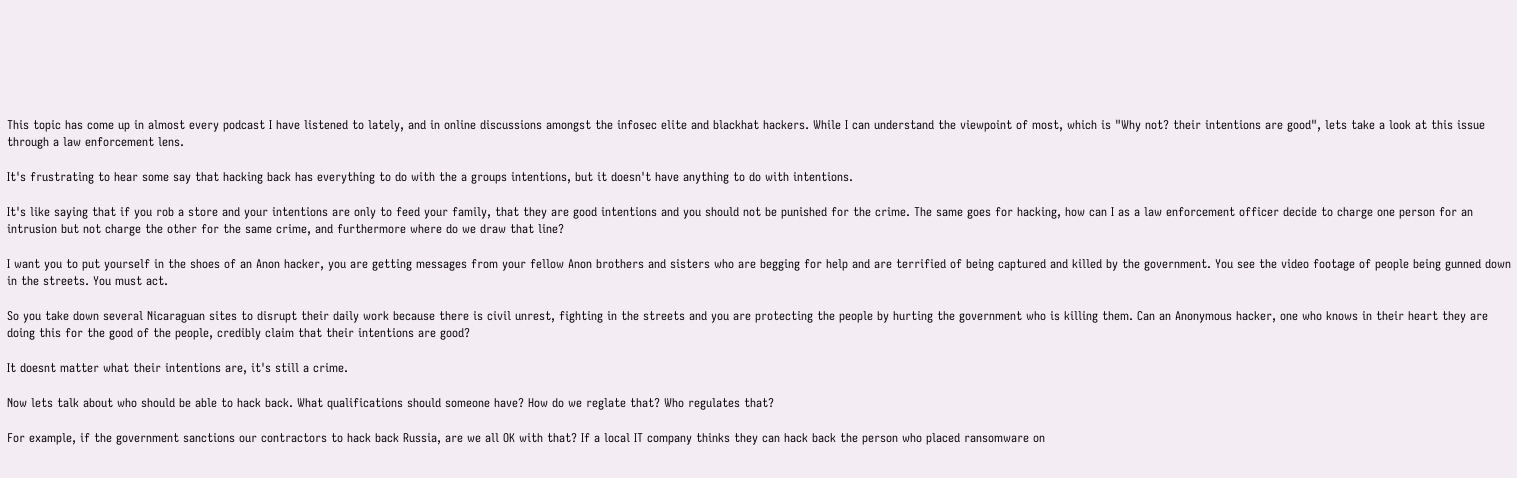This topic has come up in almost every podcast I have listened to lately, and in online discussions amongst the infosec elite and blackhat hackers. While I can understand the viewpoint of most, which is "Why not? their intentions are good", lets take a look at this issue through a law enforcement lens.

It's frustrating to hear some say that hacking back has everything to do with the a groups intentions, but it doesn't have anything to do with intentions.

It's like saying that if you rob a store and your intentions are only to feed your family, that they are good intentions and you should not be punished for the crime. The same goes for hacking, how can I as a law enforcement officer decide to charge one person for an intrusion but not charge the other for the same crime, and furthermore where do we draw that line?

I want you to put yourself in the shoes of an Anon hacker, you are getting messages from your fellow Anon brothers and sisters who are begging for help and are terrified of being captured and killed by the government. You see the video footage of people being gunned down in the streets. You must act.

So you take down several Nicaraguan sites to disrupt their daily work because there is civil unrest, fighting in the streets and you are protecting the people by hurting the government who is killing them. Can an Anonymous hacker, one who knows in their heart they are doing this for the good of the people, credibly claim that their intentions are good?

It doesnt matter what their intentions are, it's still a crime.

Now lets talk about who should be able to hack back. What qualifications should someone have? How do we reglate that? Who regulates that?

For example, if the government sanctions our contractors to hack back Russia, are we all OK with that? If a local IT company thinks they can hack back the person who placed ransomware on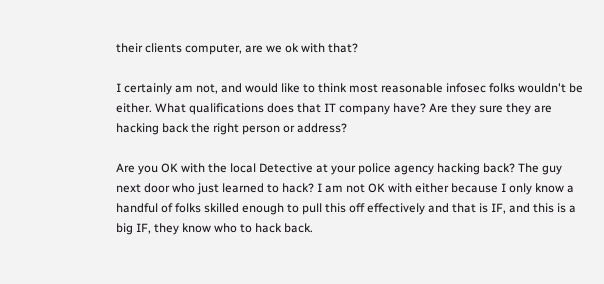their clients computer, are we ok with that?

I certainly am not, and would like to think most reasonable infosec folks wouldn't be either. What qualifications does that IT company have? Are they sure they are hacking back the right person or address?

Are you OK with the local Detective at your police agency hacking back? The guy next door who just learned to hack? I am not OK with either because I only know a handful of folks skilled enough to pull this off effectively and that is IF, and this is a big IF, they know who to hack back.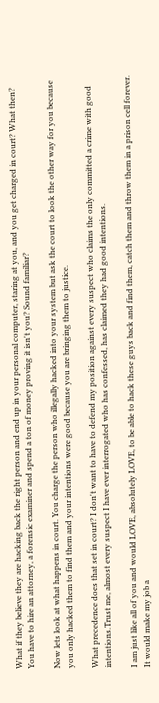What if they believe they are hacking back the right person and end up in your personal computer, staring at you, and you get charged in court? What then? You have to hire an attorney, a forensic examiner and spend a ton of money proving it isn't you? Sound familiar?

Now lets look at what happens in court. You charge the person who illegally hacked into your system but ask the court to look the other way for you because you only hacked them to find them and your intentions were good because you are bringing them to justice.

What precedence does that set in court? I don't want to have to defend my position against every suspect who claims the only committed a crime with good intentions.Trust me, almost every suspect I have ever interrogated who has confessed, has claimed they had good intentions.

I am just like all of you and would LOVE, absolutely LOVE, to be able to hack these guys back and find them, catch them and throw them in a prison cell forever. It would make my job a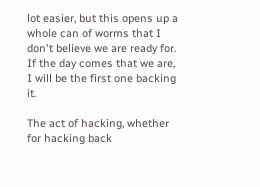lot easier, but this opens up a whole can of worms that I don't believe we are ready for. If the day comes that we are, I will be the first one backing it.

The act of hacking, whether for hacking back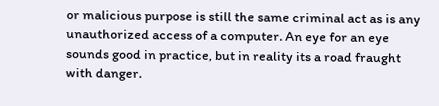or malicious purpose is still the same criminal act as is any unauthorized access of a computer. An eye for an eye sounds good in practice, but in reality its a road fraught with danger.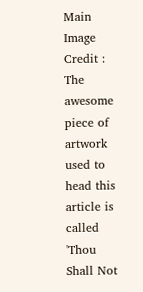Main Image Credit : The awesome piece of artwork used to head this article is called 'Thou Shall Not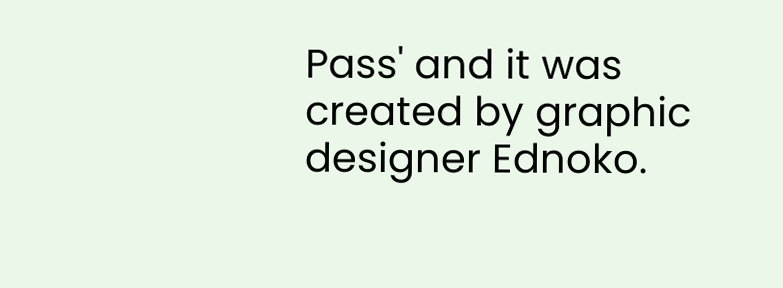Pass' and it was created by graphic designer Ednoko.